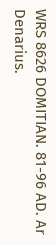WRS 8626 DOMITIAN. 81-96 AD. Ar Denarius.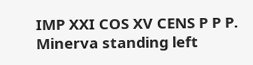IMP XXI COS XV CENS P P P. Minerva standing left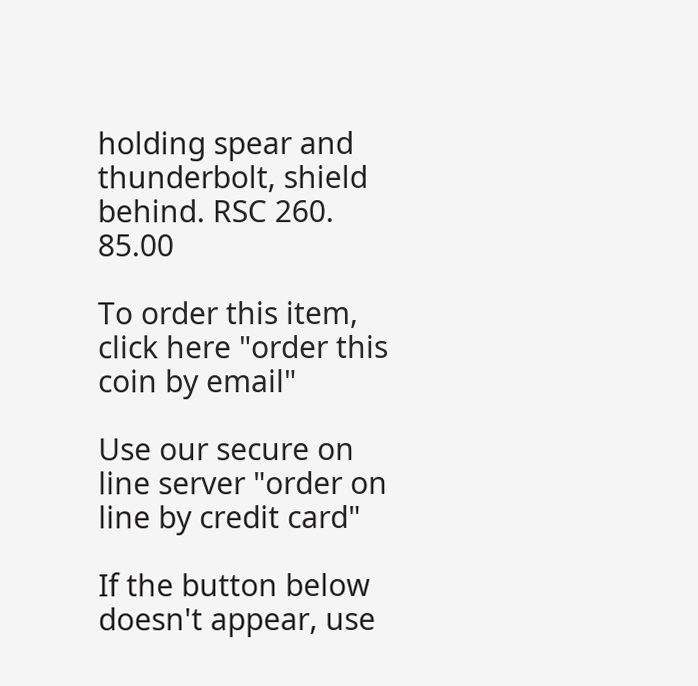holding spear and thunderbolt, shield behind. RSC 260. 85.00

To order this item, click here "order this coin by email"

Use our secure on line server "order on line by credit card"

If the button below doesn't appear, use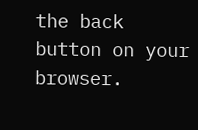the back button on your browser.